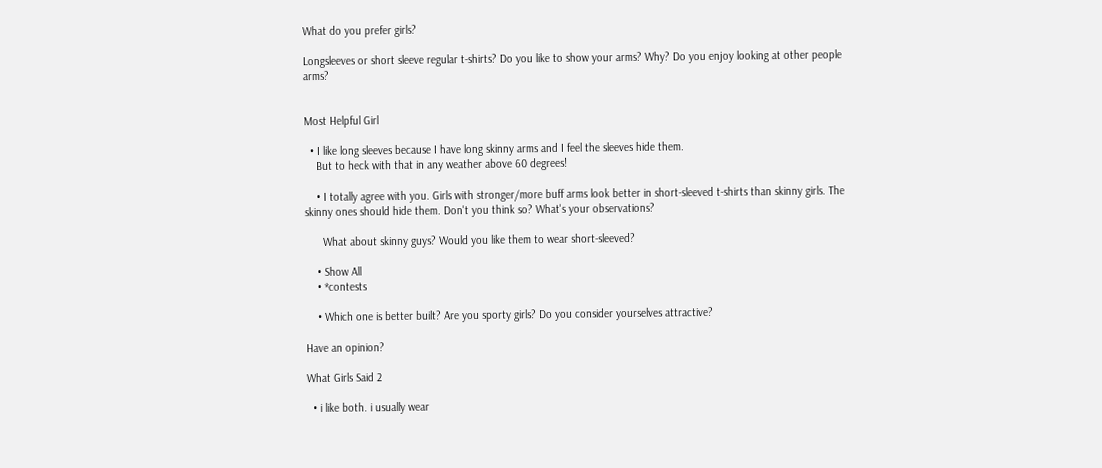What do you prefer girls?

Longsleeves or short sleeve regular t-shirts? Do you like to show your arms? Why? Do you enjoy looking at other people arms?


Most Helpful Girl

  • I like long sleeves because I have long skinny arms and I feel the sleeves hide them.
    But to heck with that in any weather above 60 degrees!

    • I totally agree with you. Girls with stronger/more buff arms look better in short-sleeved t-shirts than skinny girls. The skinny ones should hide them. Don't you think so? What's your observations?

      What about skinny guys? Would you like them to wear short-sleeved?

    • Show All
    • *contests

    • Which one is better built? Are you sporty girls? Do you consider yourselves attractive?

Have an opinion?

What Girls Said 2

  • i like both. i usually wear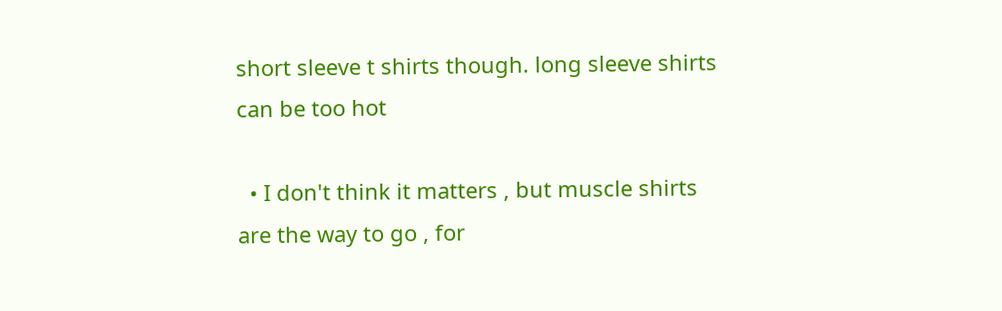short sleeve t shirts though. long sleeve shirts can be too hot

  • I don't think it matters , but muscle shirts are the way to go , for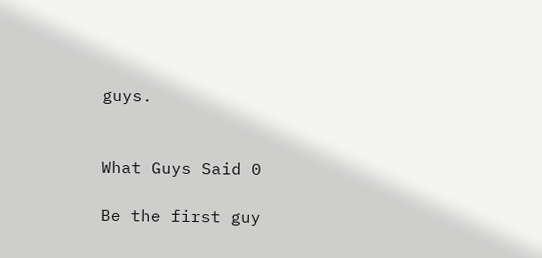guys.


What Guys Said 0

Be the first guy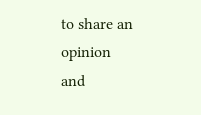to share an opinion
and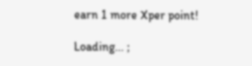earn 1 more Xper point!

Loading... ;